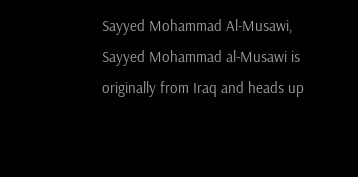Sayyed Mohammad Al-Musawi, Sayyed Mohammad al-Musawi is originally from Iraq and heads up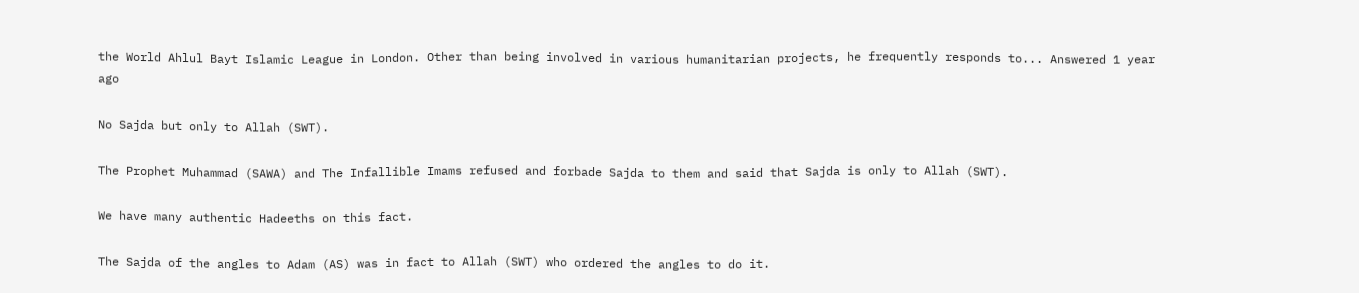the World Ahlul Bayt Islamic League in London. Other than being involved in various humanitarian projects, he frequently responds to... Answered 1 year ago

No Sajda but only to Allah (SWT).

The Prophet Muhammad (SAWA) and The Infallible Imams refused and forbade Sajda to them and said that Sajda is only to Allah (SWT).

We have many authentic Hadeeths on this fact.

The Sajda of the angles to Adam (AS) was in fact to Allah (SWT) who ordered the angles to do it.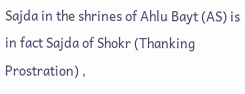Sajda in the shrines of Ahlu Bayt (AS) is in fact Sajda of Shokr (Thanking Prostration) ,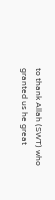to thank Allah (SWT) who granted us he great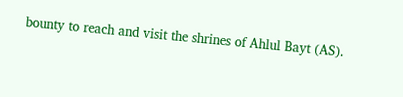bounty to reach and visit the shrines of Ahlul Bayt (AS).